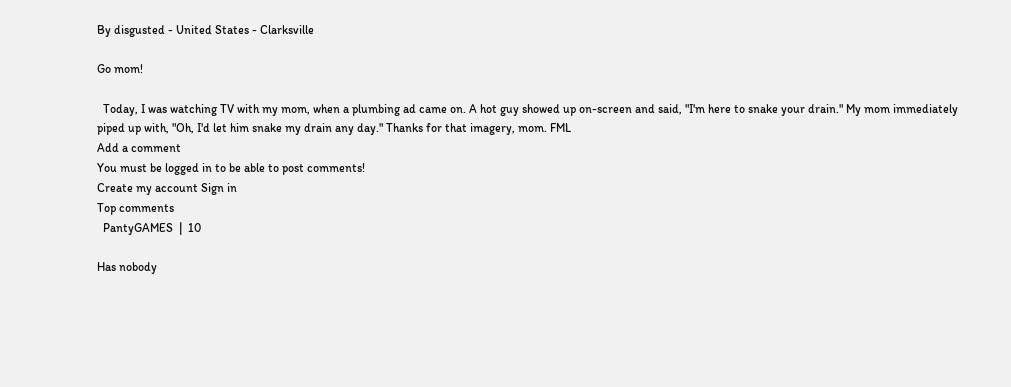By disgusted - United States - Clarksville

Go mom!

  Today, I was watching TV with my mom, when a plumbing ad came on. A hot guy showed up on-screen and said, "I'm here to snake your drain." My mom immediately piped up with, "Oh, I'd let him snake my drain any day." Thanks for that imagery, mom. FML
Add a comment
You must be logged in to be able to post comments!
Create my account Sign in
Top comments
  PantyGAMES  |  10

Has nobody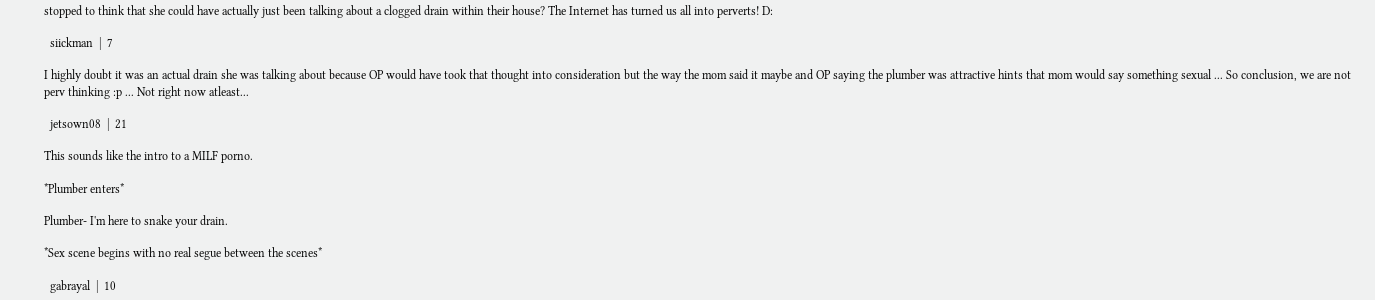stopped to think that she could have actually just been talking about a clogged drain within their house? The Internet has turned us all into perverts! D:

  siickman  |  7

I highly doubt it was an actual drain she was talking about because OP would have took that thought into consideration but the way the mom said it maybe and OP saying the plumber was attractive hints that mom would say something sexual ... So conclusion, we are not perv thinking :p ... Not right now atleast...

  jetsown08  |  21

This sounds like the intro to a MILF porno.

*Plumber enters*

Plumber- I'm here to snake your drain.

*Sex scene begins with no real segue between the scenes*

  gabrayal  |  10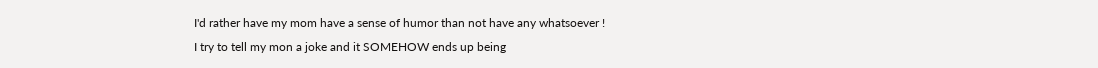I'd rather have my mom have a sense of humor than not have any whatsoever !
I try to tell my mon a joke and it SOMEHOW ends up being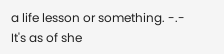a life lesson or something. -.-
It's as of she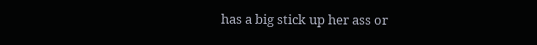has a big stick up her ass or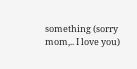something (sorry mom,.. I love you)